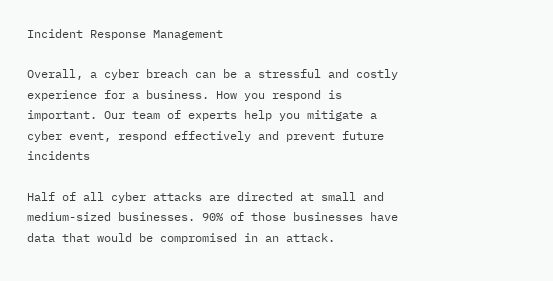Incident Response Management

Overall, a cyber breach can be a stressful and costly experience for a business. How you respond is important. Our team of experts help you mitigate a cyber event, respond effectively and prevent future incidents

Half of all cyber attacks are directed at small and medium-sized businesses. 90% of those businesses have data that would be compromised in an attack.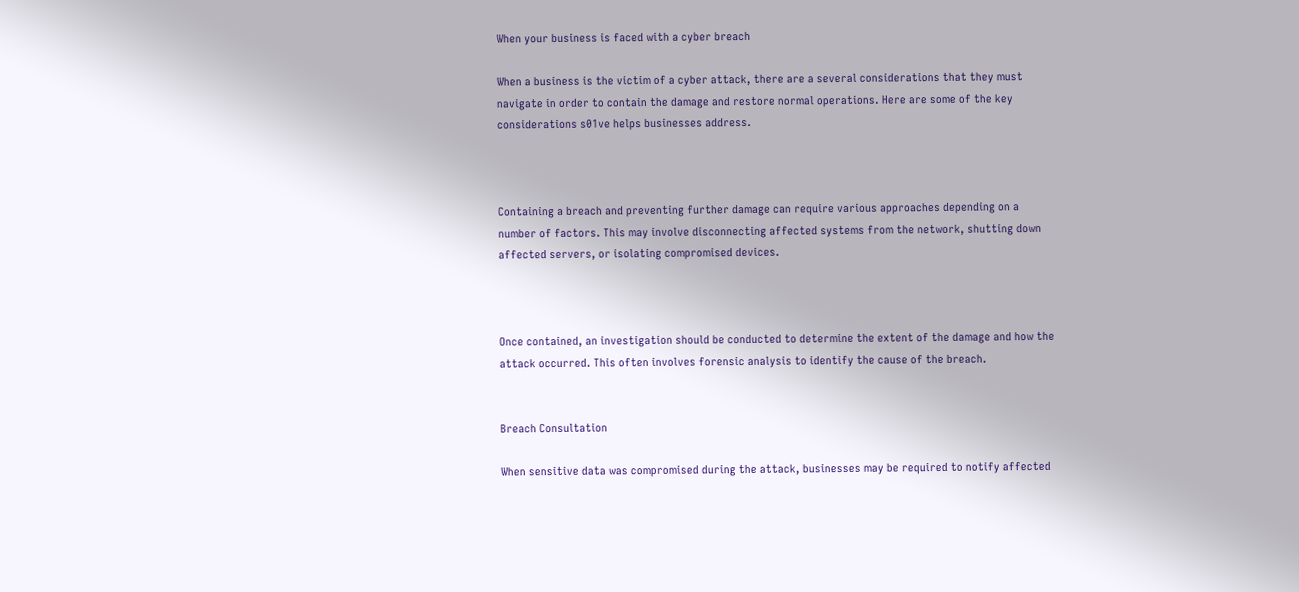When your business is faced with a cyber breach

When a business is the victim of a cyber attack, there are a several considerations that they must navigate in order to contain the damage and restore normal operations. Here are some of the key considerations s01ve helps businesses address.



Containing a breach and preventing further damage can require various approaches depending on a number of factors. This may involve disconnecting affected systems from the network, shutting down affected servers, or isolating compromised devices.



Once contained, an investigation should be conducted to determine the extent of the damage and how the attack occurred. This often involves forensic analysis to identify the cause of the breach.


Breach Consultation

When sensitive data was compromised during the attack, businesses may be required to notify affected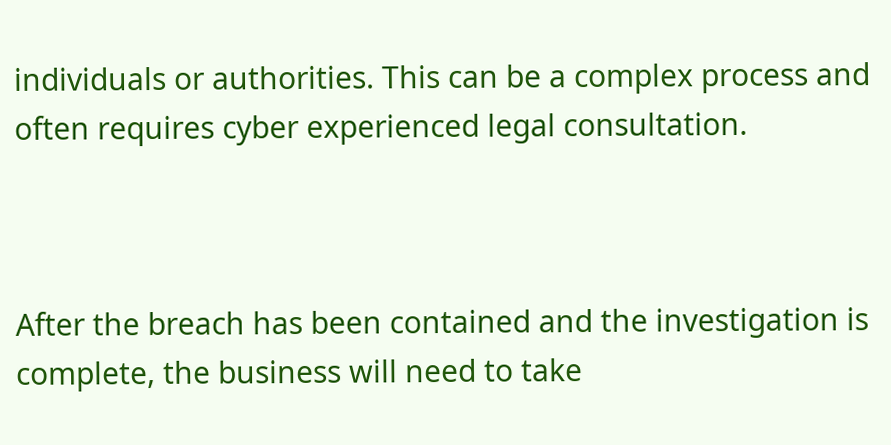individuals or authorities. This can be a complex process and often requires cyber experienced legal consultation.



After the breach has been contained and the investigation is complete, the business will need to take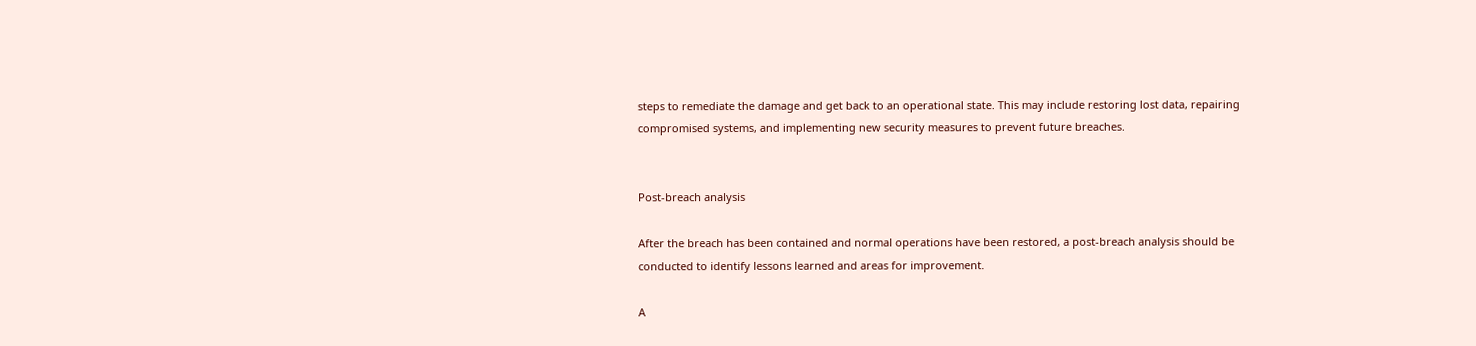steps to remediate the damage and get back to an operational state. This may include restoring lost data, repairing compromised systems, and implementing new security measures to prevent future breaches.


Post-breach analysis

After the breach has been contained and normal operations have been restored, a post-breach analysis should be conducted to identify lessons learned and areas for improvement.

A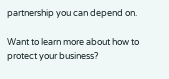partnership you can depend on.

Want to learn more about how to protect your business?